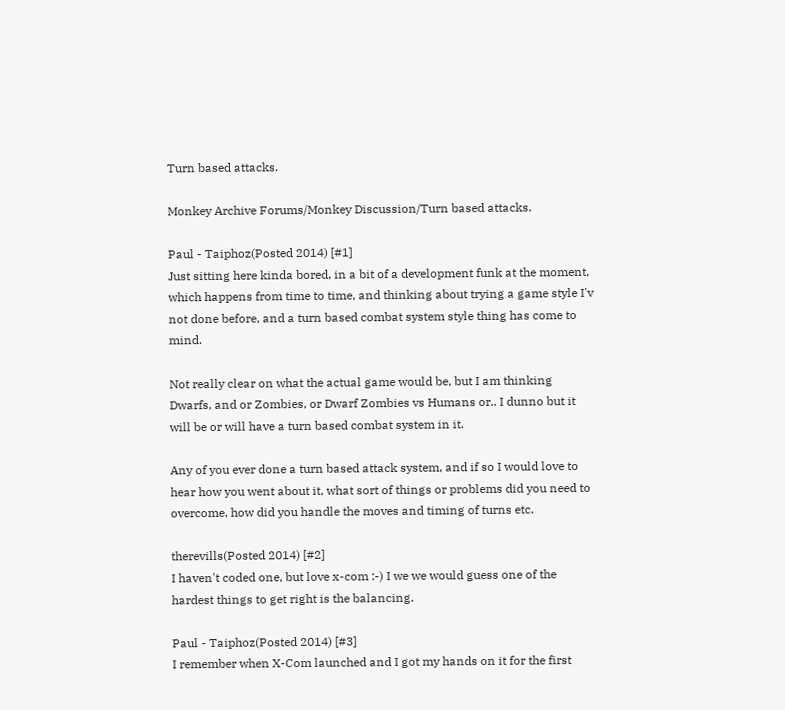Turn based attacks.

Monkey Archive Forums/Monkey Discussion/Turn based attacks.

Paul - Taiphoz(Posted 2014) [#1]
Just sitting here kinda bored, in a bit of a development funk at the moment, which happens from time to time, and thinking about trying a game style I'v not done before, and a turn based combat system style thing has come to mind.

Not really clear on what the actual game would be, but I am thinking Dwarfs, and or Zombies, or Dwarf Zombies vs Humans or.. I dunno but it will be or will have a turn based combat system in it.

Any of you ever done a turn based attack system, and if so I would love to hear how you went about it, what sort of things or problems did you need to overcome, how did you handle the moves and timing of turns etc.

therevills(Posted 2014) [#2]
I haven't coded one, but love x-com :-) I we we would guess one of the hardest things to get right is the balancing.

Paul - Taiphoz(Posted 2014) [#3]
I remember when X-Com launched and I got my hands on it for the first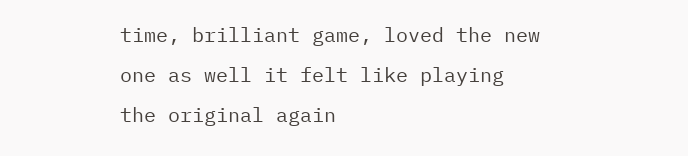time, brilliant game, loved the new one as well it felt like playing the original again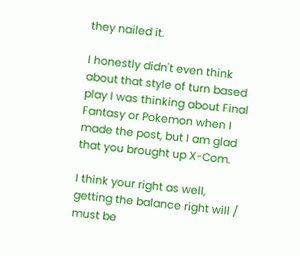they nailed it.

I honestly didn't even think about that style of turn based play I was thinking about Final Fantasy or Pokemon when I made the post, but I am glad that you brought up X-Com.

I think your right as well, getting the balance right will / must be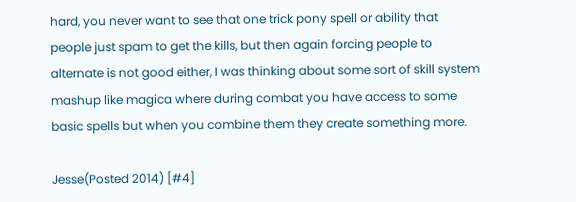hard, you never want to see that one trick pony spell or ability that people just spam to get the kills, but then again forcing people to alternate is not good either, I was thinking about some sort of skill system mashup like magica where during combat you have access to some basic spells but when you combine them they create something more.

Jesse(Posted 2014) [#4]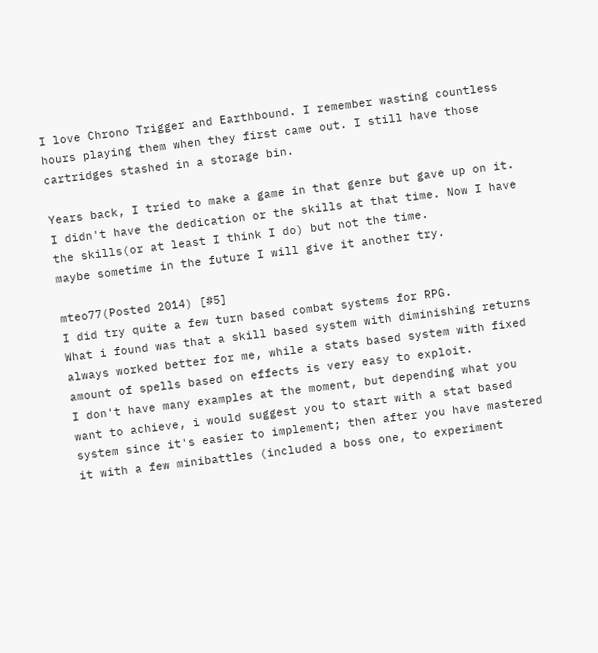I love Chrono Trigger and Earthbound. I remember wasting countless hours playing them when they first came out. I still have those cartridges stashed in a storage bin.

Years back, I tried to make a game in that genre but gave up on it. I didn't have the dedication or the skills at that time. Now I have the skills(or at least I think I do) but not the time.
maybe sometime in the future I will give it another try.

mteo77(Posted 2014) [#5]
I did try quite a few turn based combat systems for RPG.
What i found was that a skill based system with diminishing returns always worked better for me, while a stats based system with fixed amount of spells based on effects is very easy to exploit.
I don't have many examples at the moment, but depending what you want to achieve, i would suggest you to start with a stat based system since it's easier to implement; then after you have mastered it with a few minibattles (included a boss one, to experiment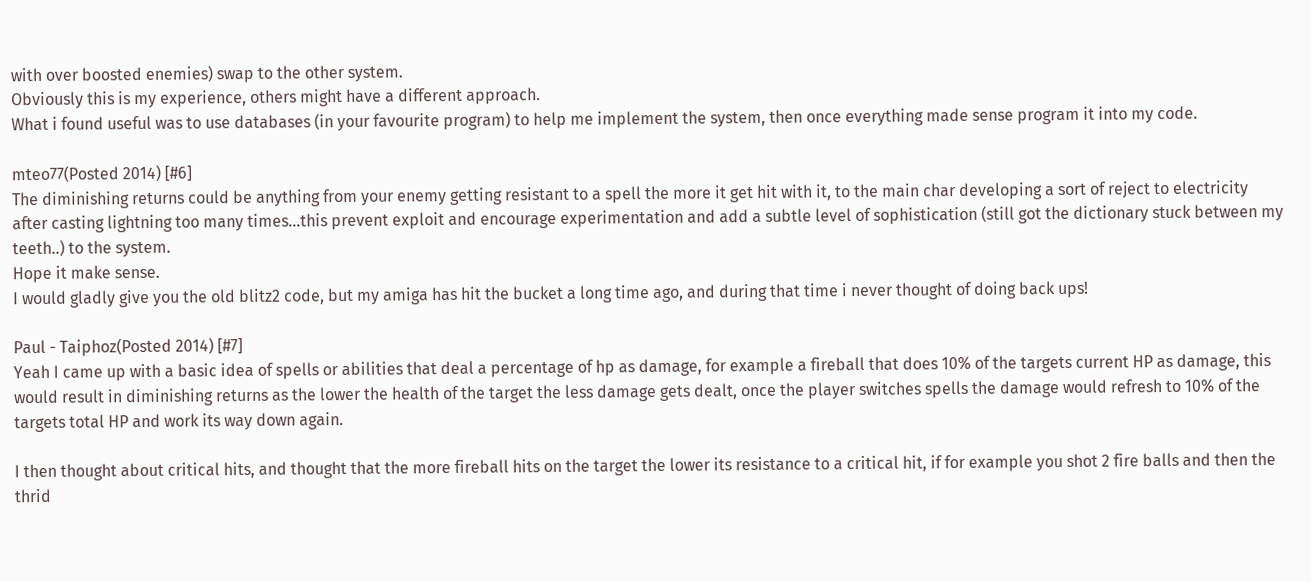with over boosted enemies) swap to the other system.
Obviously this is my experience, others might have a different approach.
What i found useful was to use databases (in your favourite program) to help me implement the system, then once everything made sense program it into my code.

mteo77(Posted 2014) [#6]
The diminishing returns could be anything from your enemy getting resistant to a spell the more it get hit with it, to the main char developing a sort of reject to electricity after casting lightning too many times...this prevent exploit and encourage experimentation and add a subtle level of sophistication (still got the dictionary stuck between my teeth..) to the system.
Hope it make sense.
I would gladly give you the old blitz2 code, but my amiga has hit the bucket a long time ago, and during that time i never thought of doing back ups!

Paul - Taiphoz(Posted 2014) [#7]
Yeah I came up with a basic idea of spells or abilities that deal a percentage of hp as damage, for example a fireball that does 10% of the targets current HP as damage, this would result in diminishing returns as the lower the health of the target the less damage gets dealt, once the player switches spells the damage would refresh to 10% of the targets total HP and work its way down again.

I then thought about critical hits, and thought that the more fireball hits on the target the lower its resistance to a critical hit, if for example you shot 2 fire balls and then the thrid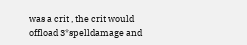was a crit , the crit would offload 3*spelldamage and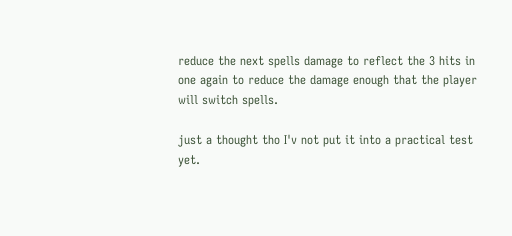reduce the next spells damage to reflect the 3 hits in one again to reduce the damage enough that the player will switch spells.

just a thought tho I'v not put it into a practical test yet.